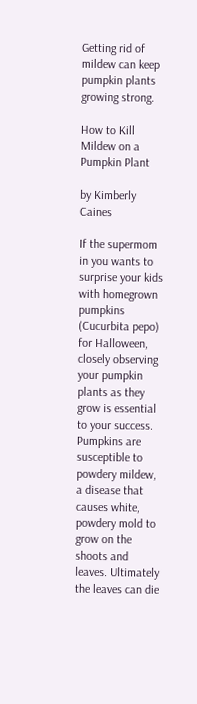Getting rid of mildew can keep pumpkin plants growing strong.

How to Kill Mildew on a Pumpkin Plant

by Kimberly Caines

If the supermom in you wants to surprise your kids with homegrown pumpkins (Cucurbita pepo) for Halloween, closely observing your pumpkin plants as they grow is essential to your success. Pumpkins are susceptible to powdery mildew, a disease that causes white, powdery mold to grow on the shoots and leaves. Ultimately the leaves can die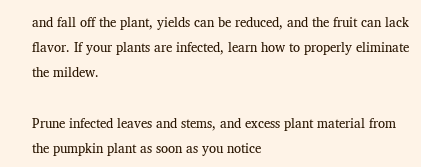and fall off the plant, yields can be reduced, and the fruit can lack flavor. If your plants are infected, learn how to properly eliminate the mildew.

Prune infected leaves and stems, and excess plant material from the pumpkin plant as soon as you notice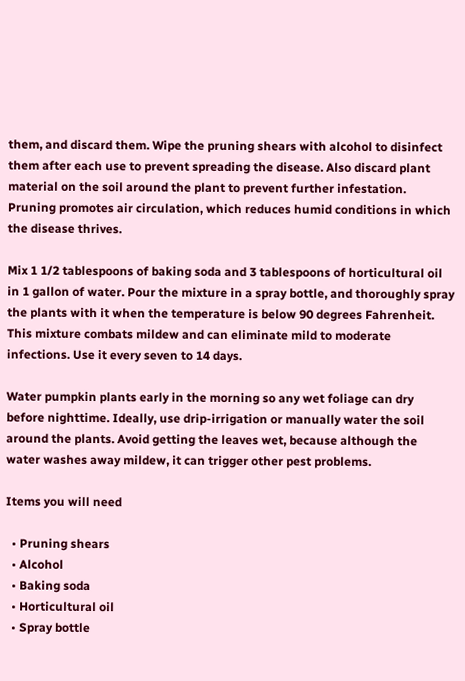them, and discard them. Wipe the pruning shears with alcohol to disinfect them after each use to prevent spreading the disease. Also discard plant material on the soil around the plant to prevent further infestation. Pruning promotes air circulation, which reduces humid conditions in which the disease thrives.

Mix 1 1/2 tablespoons of baking soda and 3 tablespoons of horticultural oil in 1 gallon of water. Pour the mixture in a spray bottle, and thoroughly spray the plants with it when the temperature is below 90 degrees Fahrenheit. This mixture combats mildew and can eliminate mild to moderate infections. Use it every seven to 14 days.

Water pumpkin plants early in the morning so any wet foliage can dry before nighttime. Ideally, use drip-irrigation or manually water the soil around the plants. Avoid getting the leaves wet, because although the water washes away mildew, it can trigger other pest problems.

Items you will need

  • Pruning shears
  • Alcohol
  • Baking soda
  • Horticultural oil
  • Spray bottle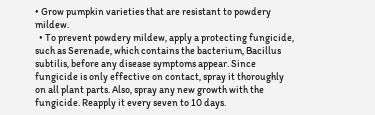• Grow pumpkin varieties that are resistant to powdery mildew.
  • To prevent powdery mildew, apply a protecting fungicide, such as Serenade, which contains the bacterium, Bacillus subtilis, before any disease symptoms appear. Since fungicide is only effective on contact, spray it thoroughly on all plant parts. Also, spray any new growth with the fungicide. Reapply it every seven to 10 days.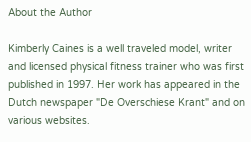About the Author

Kimberly Caines is a well traveled model, writer and licensed physical fitness trainer who was first published in 1997. Her work has appeared in the Dutch newspaper "De Overschiese Krant" and on various websites.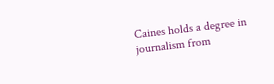Caines holds a degree in journalism from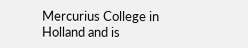Mercurius College in Holland and is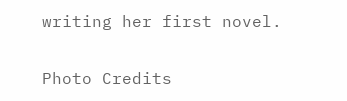writing her first novel.

Photo Credits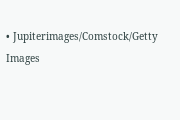• Jupiterimages/Comstock/Getty Images